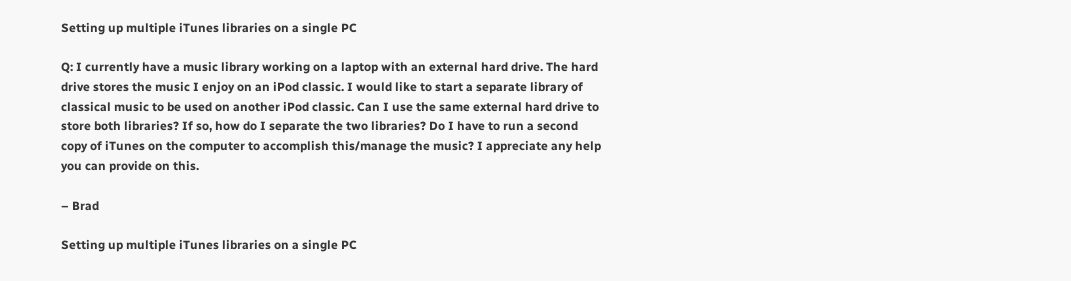Setting up multiple iTunes libraries on a single PC

Q: I currently have a music library working on a laptop with an external hard drive. The hard drive stores the music I enjoy on an iPod classic. I would like to start a separate library of classical music to be used on another iPod classic. Can I use the same external hard drive to store both libraries? If so, how do I separate the two libraries? Do I have to run a second copy of iTunes on the computer to accomplish this/manage the music? I appreciate any help you can provide on this.

– Brad

Setting up multiple iTunes libraries on a single PC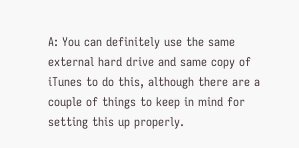A: You can definitely use the same external hard drive and same copy of iTunes to do this, although there are a couple of things to keep in mind for setting this up properly.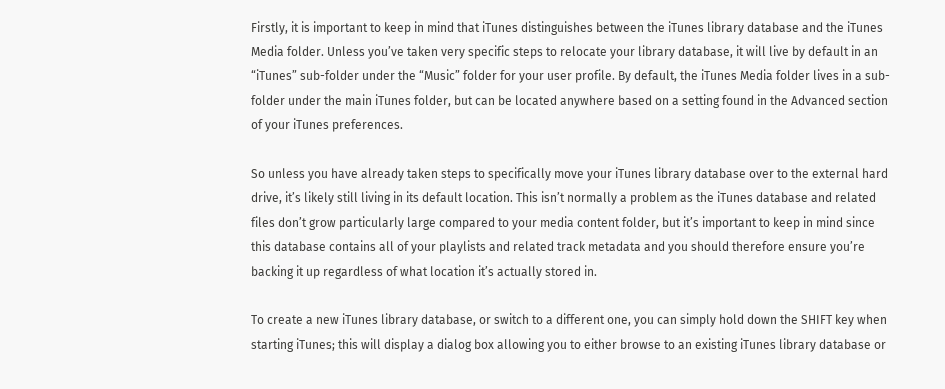Firstly, it is important to keep in mind that iTunes distinguishes between the iTunes library database and the iTunes Media folder. Unless you’ve taken very specific steps to relocate your library database, it will live by default in an “iTunes” sub-folder under the “Music” folder for your user profile. By default, the iTunes Media folder lives in a sub-folder under the main iTunes folder, but can be located anywhere based on a setting found in the Advanced section of your iTunes preferences.

So unless you have already taken steps to specifically move your iTunes library database over to the external hard drive, it’s likely still living in its default location. This isn’t normally a problem as the iTunes database and related files don’t grow particularly large compared to your media content folder, but it’s important to keep in mind since this database contains all of your playlists and related track metadata and you should therefore ensure you’re backing it up regardless of what location it’s actually stored in.

To create a new iTunes library database, or switch to a different one, you can simply hold down the SHIFT key when starting iTunes; this will display a dialog box allowing you to either browse to an existing iTunes library database or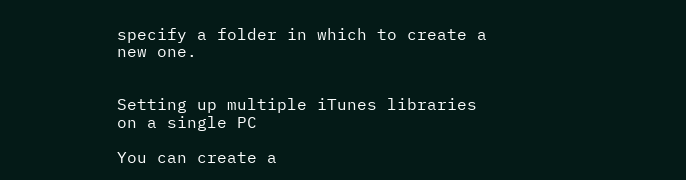specify a folder in which to create a new one.


Setting up multiple iTunes libraries on a single PC

You can create a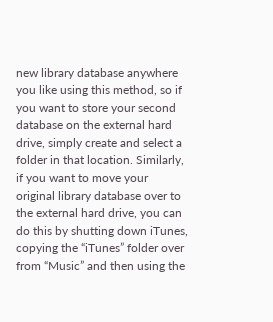new library database anywhere you like using this method, so if you want to store your second database on the external hard drive, simply create and select a folder in that location. Similarly, if you want to move your original library database over to the external hard drive, you can do this by shutting down iTunes, copying the “iTunes” folder over from “Music” and then using the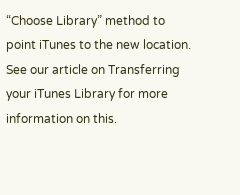“Choose Library” method to point iTunes to the new location. See our article on Transferring your iTunes Library for more information on this.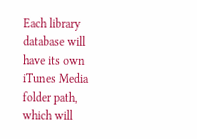Each library database will have its own iTunes Media folder path, which will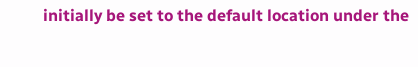initially be set to the default location under the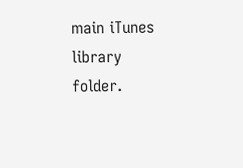main iTunes library folder.